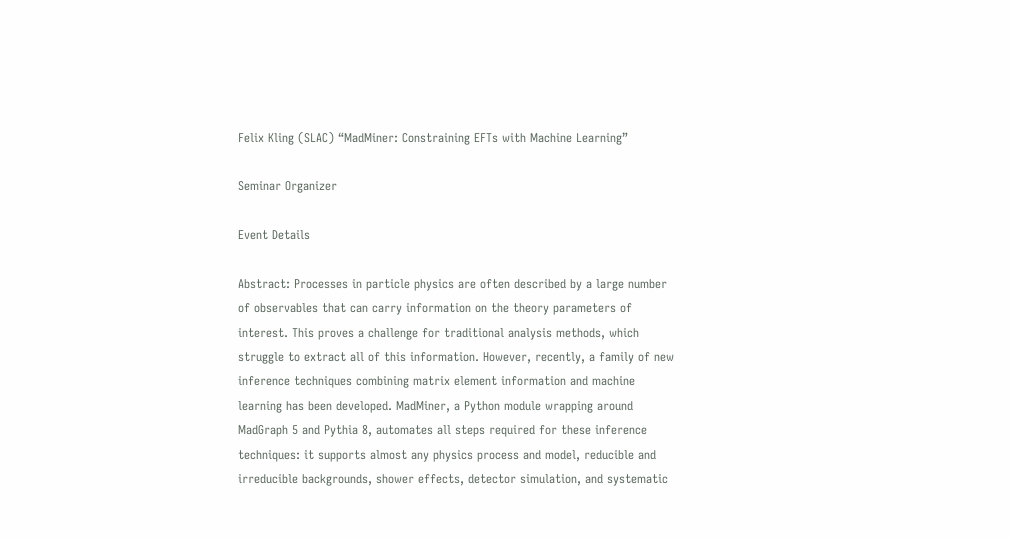Felix Kling (SLAC) “MadMiner: Constraining EFTs with Machine Learning”

Seminar Organizer

Event Details

Abstract: Processes in particle physics are often described by a large number of observables that can carry information on the theory parameters of interest. This proves a challenge for traditional analysis methods, which struggle to extract all of this information. However, recently, a family of new inference techniques combining matrix element information and machine learning has been developed. MadMiner, a Python module wrapping around MadGraph 5 and Pythia 8, automates all steps required for these inference techniques: it supports almost any physics process and model, reducible and irreducible backgrounds, shower effects, detector simulation, and systematic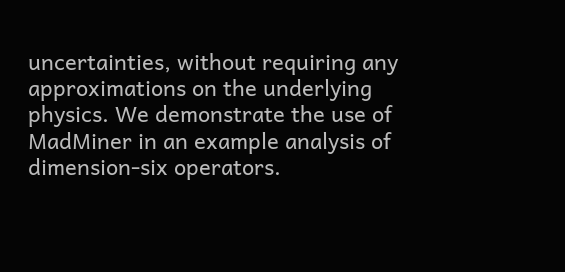uncertainties, without requiring any approximations on the underlying physics. We demonstrate the use of MadMiner in an example analysis of dimension-six operators.